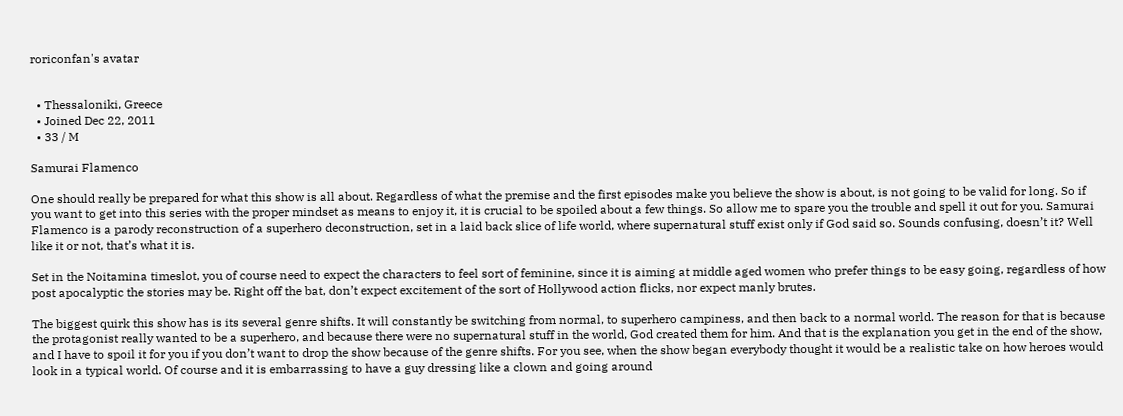roriconfan's avatar


  • Thessaloniki, Greece
  • Joined Dec 22, 2011
  • 33 / M

Samurai Flamenco

One should really be prepared for what this show is all about. Regardless of what the premise and the first episodes make you believe the show is about, is not going to be valid for long. So if you want to get into this series with the proper mindset as means to enjoy it, it is crucial to be spoiled about a few things. So allow me to spare you the trouble and spell it out for you. Samurai Flamenco is a parody reconstruction of a superhero deconstruction, set in a laid back slice of life world, where supernatural stuff exist only if God said so. Sounds confusing, doesn’t it? Well like it or not, that’s what it is.

Set in the Noitamina timeslot, you of course need to expect the characters to feel sort of feminine, since it is aiming at middle aged women who prefer things to be easy going, regardless of how post apocalyptic the stories may be. Right off the bat, don’t expect excitement of the sort of Hollywood action flicks, nor expect manly brutes.

The biggest quirk this show has is its several genre shifts. It will constantly be switching from normal, to superhero campiness, and then back to a normal world. The reason for that is because the protagonist really wanted to be a superhero, and because there were no supernatural stuff in the world, God created them for him. And that is the explanation you get in the end of the show, and I have to spoil it for you if you don’t want to drop the show because of the genre shifts. For you see, when the show began everybody thought it would be a realistic take on how heroes would look in a typical world. Of course and it is embarrassing to have a guy dressing like a clown and going around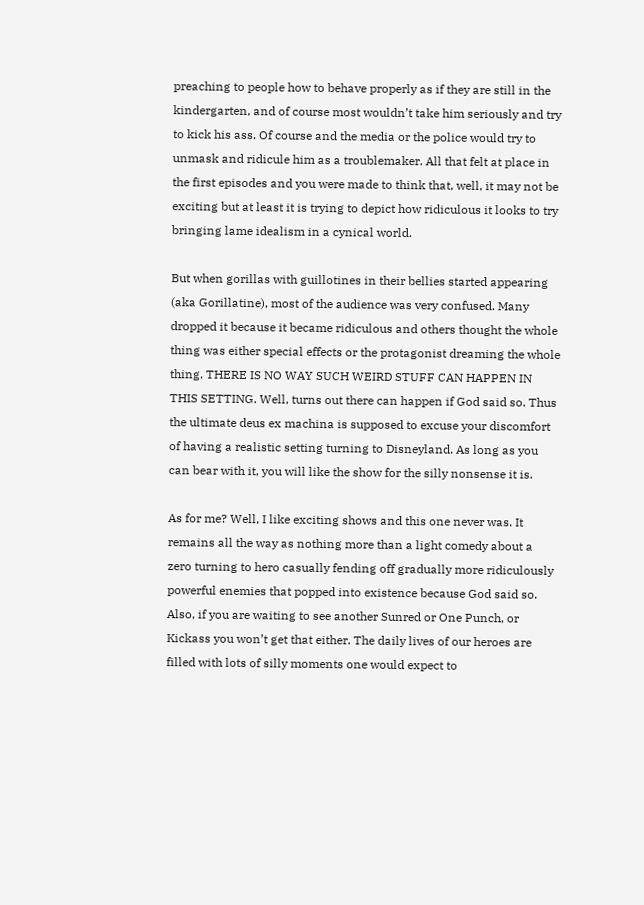preaching to people how to behave properly as if they are still in the kindergarten, and of course most wouldn’t take him seriously and try to kick his ass. Of course and the media or the police would try to unmask and ridicule him as a troublemaker. All that felt at place in the first episodes and you were made to think that, well, it may not be exciting but at least it is trying to depict how ridiculous it looks to try bringing lame idealism in a cynical world.

But when gorillas with guillotines in their bellies started appearing (aka Gorillatine), most of the audience was very confused. Many dropped it because it became ridiculous and others thought the whole thing was either special effects or the protagonist dreaming the whole thing. THERE IS NO WAY SUCH WEIRD STUFF CAN HAPPEN IN THIS SETTING. Well, turns out there can happen if God said so. Thus the ultimate deus ex machina is supposed to excuse your discomfort of having a realistic setting turning to Disneyland. As long as you can bear with it, you will like the show for the silly nonsense it is.

As for me? Well, I like exciting shows and this one never was. It remains all the way as nothing more than a light comedy about a zero turning to hero casually fending off gradually more ridiculously powerful enemies that popped into existence because God said so. Also, if you are waiting to see another Sunred or One Punch, or Kickass you won’t get that either. The daily lives of our heroes are filled with lots of silly moments one would expect to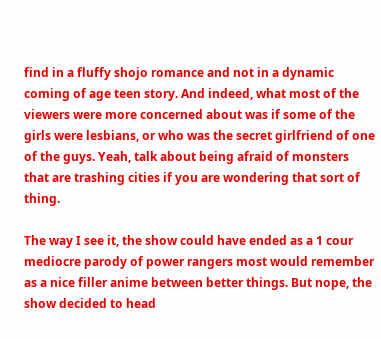find in a fluffy shojo romance and not in a dynamic coming of age teen story. And indeed, what most of the viewers were more concerned about was if some of the girls were lesbians, or who was the secret girlfriend of one of the guys. Yeah, talk about being afraid of monsters that are trashing cities if you are wondering that sort of thing.

The way I see it, the show could have ended as a 1 cour mediocre parody of power rangers most would remember as a nice filler anime between better things. But nope, the show decided to head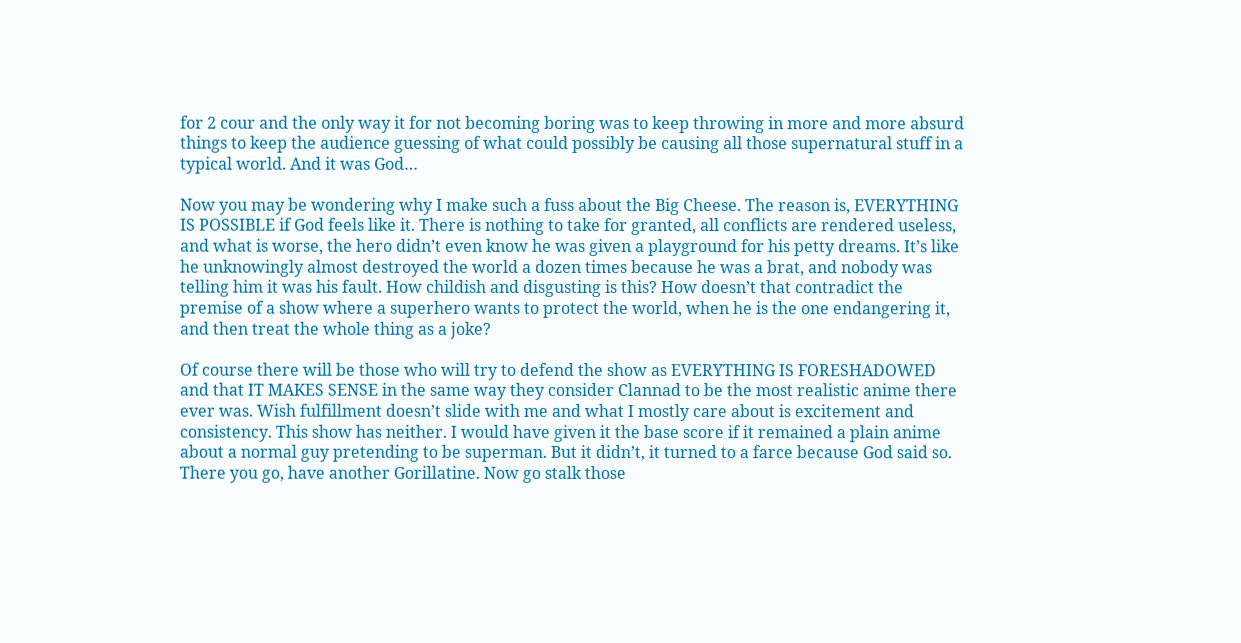for 2 cour and the only way it for not becoming boring was to keep throwing in more and more absurd things to keep the audience guessing of what could possibly be causing all those supernatural stuff in a typical world. And it was God…

Now you may be wondering why I make such a fuss about the Big Cheese. The reason is, EVERYTHING IS POSSIBLE if God feels like it. There is nothing to take for granted, all conflicts are rendered useless, and what is worse, the hero didn’t even know he was given a playground for his petty dreams. It’s like he unknowingly almost destroyed the world a dozen times because he was a brat, and nobody was telling him it was his fault. How childish and disgusting is this? How doesn’t that contradict the premise of a show where a superhero wants to protect the world, when he is the one endangering it, and then treat the whole thing as a joke?

Of course there will be those who will try to defend the show as EVERYTHING IS FORESHADOWED and that IT MAKES SENSE in the same way they consider Clannad to be the most realistic anime there ever was. Wish fulfillment doesn’t slide with me and what I mostly care about is excitement and consistency. This show has neither. I would have given it the base score if it remained a plain anime about a normal guy pretending to be superman. But it didn’t, it turned to a farce because God said so. There you go, have another Gorillatine. Now go stalk those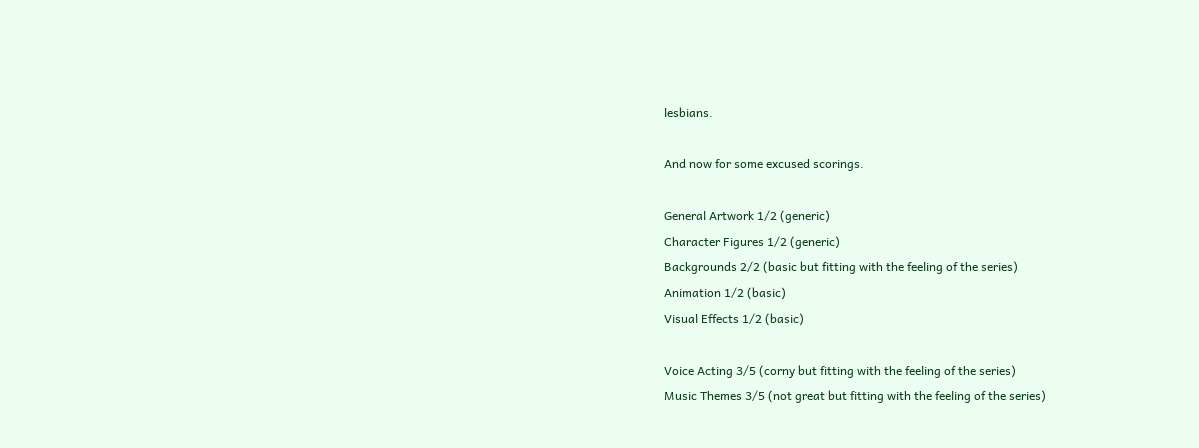lesbians.

And now for some excused scorings.

General Artwork 1/2 (generic)
Character Figures 1/2 (generic)
Backgrounds 2/2 (basic but fitting with the feeling of the series)
Animation 1/2 (basic)
Visual Effects 1/2 (basic)

Voice Acting 3/5 (corny but fitting with the feeling of the series)
Music Themes 3/5 (not great but fitting with the feeling of the series)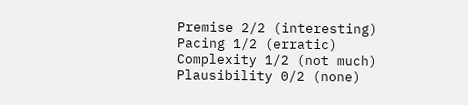Premise 2/2 (interesting)
Pacing 1/2 (erratic)
Complexity 1/2 (not much)
Plausibility 0/2 (none)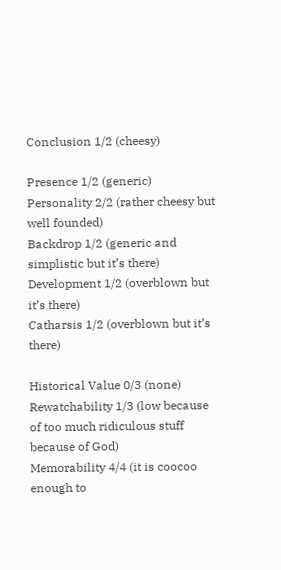Conclusion 1/2 (cheesy)

Presence 1/2 (generic)
Personality 2/2 (rather cheesy but well founded)
Backdrop 1/2 (generic and simplistic but it’s there)
Development 1/2 (overblown but it’s there)
Catharsis 1/2 (overblown but it’s there)

Historical Value 0/3 (none)
Rewatchability 1/3 (low because of too much ridiculous stuff because of God)
Memorability 4/4 (it is coocoo enough to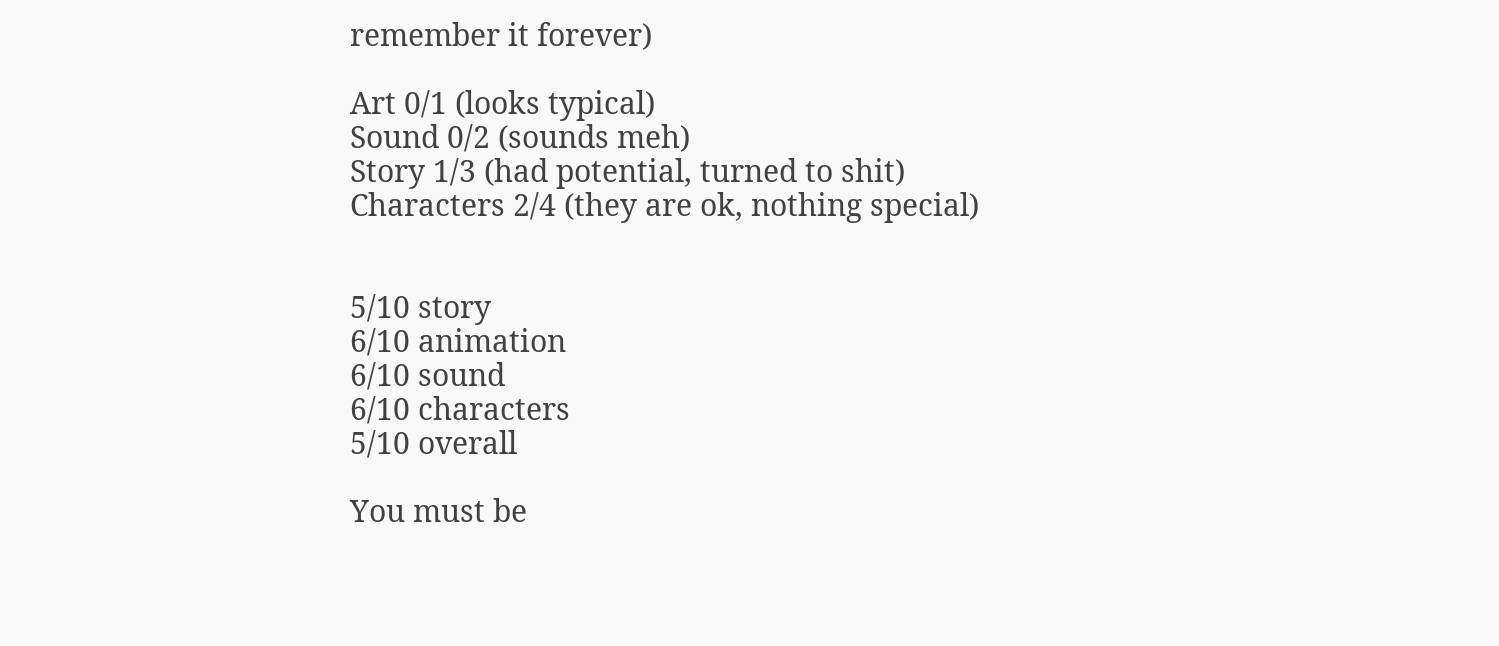remember it forever)

Art 0/1 (looks typical)
Sound 0/2 (sounds meh)
Story 1/3 (had potential, turned to shit)
Characters 2/4 (they are ok, nothing special)


5/10 story
6/10 animation
6/10 sound
6/10 characters
5/10 overall

You must be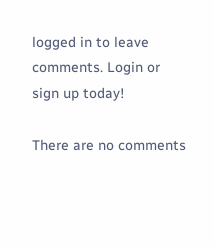logged in to leave comments. Login or sign up today!

There are no comments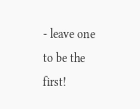- leave one to be the first!